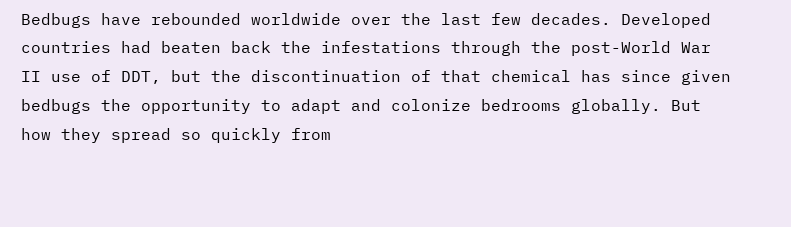Bedbugs have rebounded worldwide over the last few decades. Developed countries had beaten back the infestations through the post-World War II use of DDT, but the discontinuation of that chemical has since given bedbugs the opportunity to adapt and colonize bedrooms globally. But how they spread so quickly from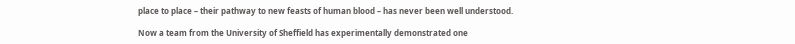place to place – their pathway to new feasts of human blood – has never been well understood.

Now a team from the University of Sheffield has experimentally demonstrated one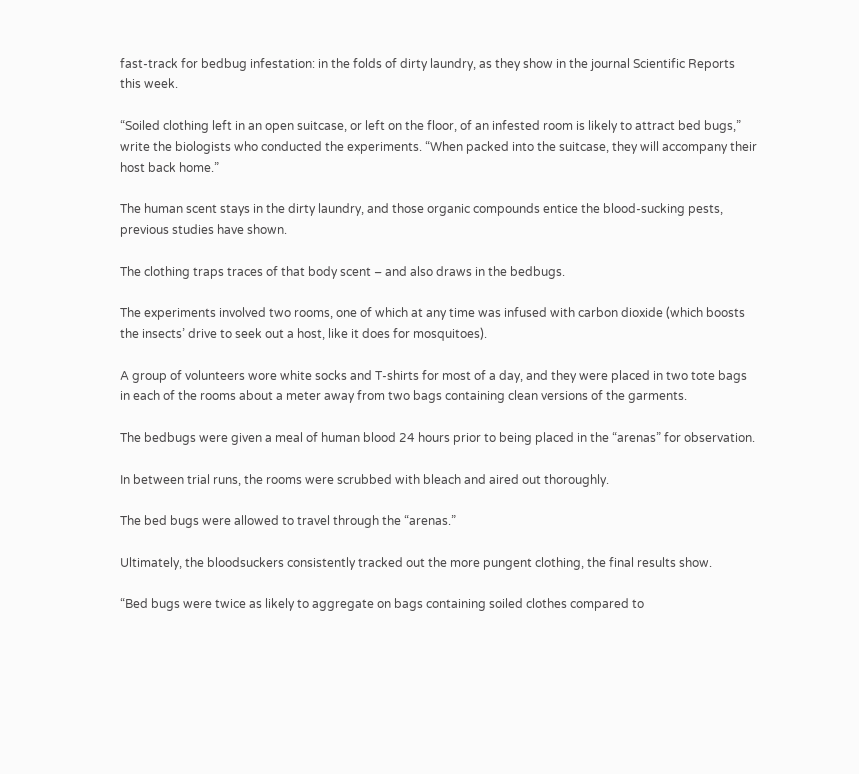fast-track for bedbug infestation: in the folds of dirty laundry, as they show in the journal Scientific Reports this week.

“Soiled clothing left in an open suitcase, or left on the floor, of an infested room is likely to attract bed bugs,” write the biologists who conducted the experiments. “When packed into the suitcase, they will accompany their host back home.”

The human scent stays in the dirty laundry, and those organic compounds entice the blood-sucking pests, previous studies have shown.

The clothing traps traces of that body scent – and also draws in the bedbugs.

The experiments involved two rooms, one of which at any time was infused with carbon dioxide (which boosts the insects’ drive to seek out a host, like it does for mosquitoes).

A group of volunteers wore white socks and T-shirts for most of a day, and they were placed in two tote bags in each of the rooms about a meter away from two bags containing clean versions of the garments.

The bedbugs were given a meal of human blood 24 hours prior to being placed in the “arenas” for observation.

In between trial runs, the rooms were scrubbed with bleach and aired out thoroughly.

The bed bugs were allowed to travel through the “arenas.”

Ultimately, the bloodsuckers consistently tracked out the more pungent clothing, the final results show.

“Bed bugs were twice as likely to aggregate on bags containing soiled clothes compared to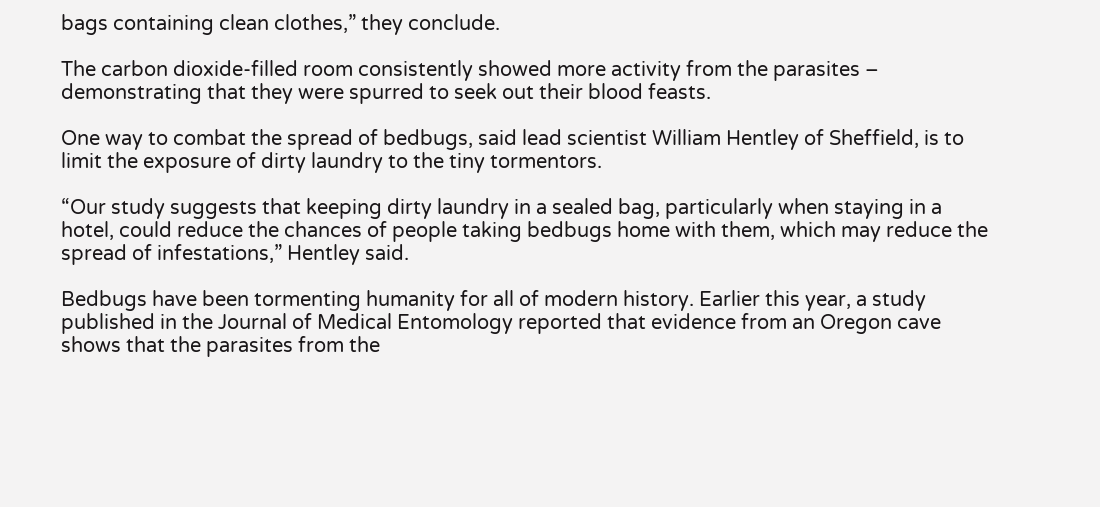bags containing clean clothes,” they conclude.

The carbon dioxide-filled room consistently showed more activity from the parasites – demonstrating that they were spurred to seek out their blood feasts.

One way to combat the spread of bedbugs, said lead scientist William Hentley of Sheffield, is to limit the exposure of dirty laundry to the tiny tormentors.

“Our study suggests that keeping dirty laundry in a sealed bag, particularly when staying in a hotel, could reduce the chances of people taking bedbugs home with them, which may reduce the spread of infestations,” Hentley said.

Bedbugs have been tormenting humanity for all of modern history. Earlier this year, a study published in the Journal of Medical Entomology reported that evidence from an Oregon cave shows that the parasites from the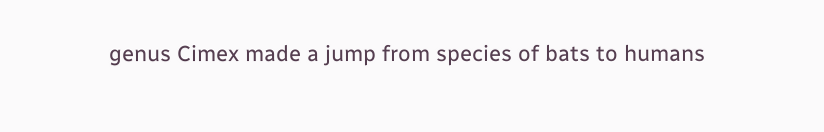genus Cimex made a jump from species of bats to humans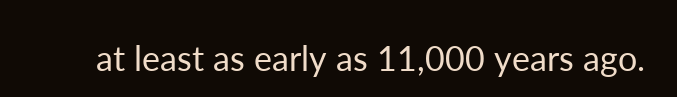at least as early as 11,000 years ago.